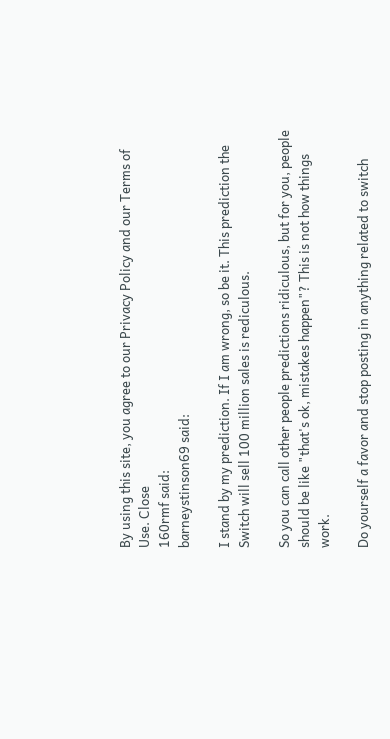By using this site, you agree to our Privacy Policy and our Terms of Use. Close
160rmf said:
barneystinson69 said:

I stand by my prediction. If I am wrong, so be it. This prediction the Switch will sell 100 million sales is rediculous.

So you can call other people predictions ridiculous, but for you, people should be like "that's ok, mistakes happen"? This is not how things work.

Do yourself a favor and stop posting in anything related to switch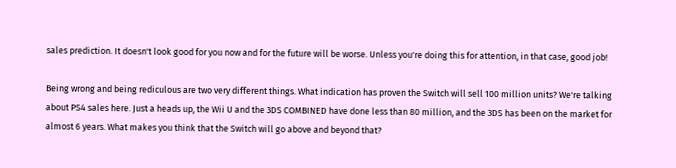sales prediction. It doesn't look good for you now and for the future will be worse. Unless you're doing this for attention, in that case, good job!

Being wrong and being rediculous are two very different things. What indication has proven the Switch will sell 100 million units? We're talking about PS4 sales here. Just a heads up, the Wii U and the 3DS COMBINED have done less than 80 million, and the 3DS has been on the market for almost 6 years. What makes you think that the Switch will go above and beyond that?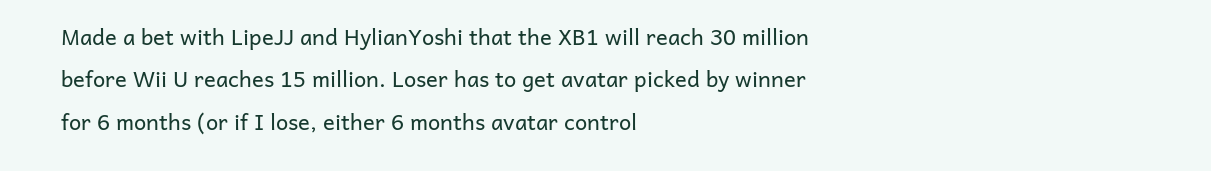Made a bet with LipeJJ and HylianYoshi that the XB1 will reach 30 million before Wii U reaches 15 million. Loser has to get avatar picked by winner for 6 months (or if I lose, either 6 months avatar control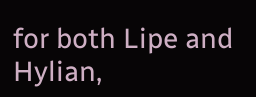for both Lipe and Hylian,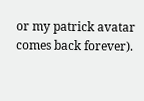or my patrick avatar comes back forever).